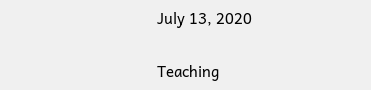July 13, 2020

Teaching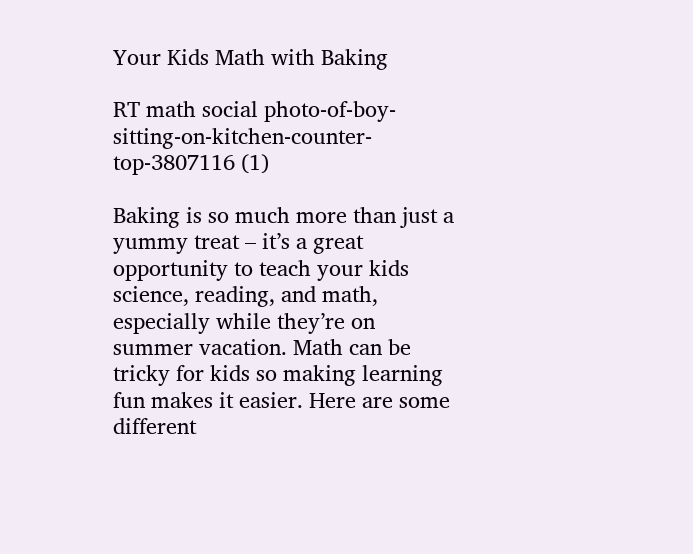Your Kids Math with Baking

RT math social photo-of-boy-sitting-on-kitchen-counter-top-3807116 (1)

Baking is so much more than just a yummy treat – it’s a great opportunity to teach your kids science, reading, and math, especially while they’re on summer vacation. Math can be tricky for kids so making learning fun makes it easier. Here are some different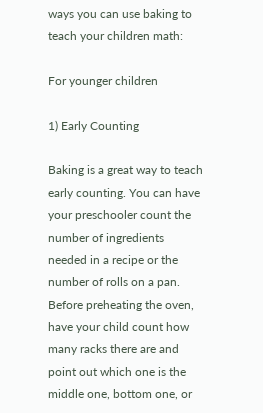ways you can use baking to teach your children math:

For younger children

1) Early Counting

Baking is a great way to teach early counting. You can have your preschooler count the number of ingredients needed in a recipe or the number of rolls on a pan. Before preheating the oven, have your child count how many racks there are and point out which one is the middle one, bottom one, or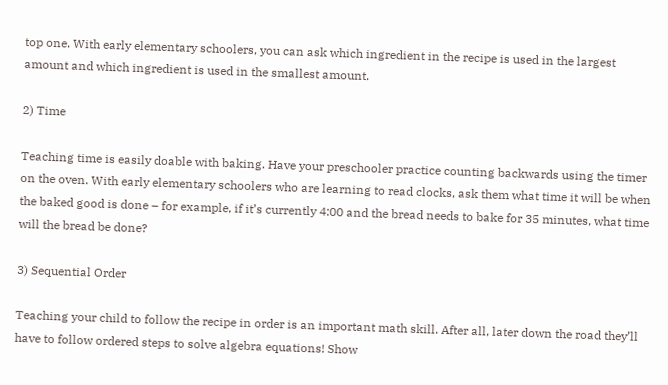top one. With early elementary schoolers, you can ask which ingredient in the recipe is used in the largest amount and which ingredient is used in the smallest amount.

2) Time

Teaching time is easily doable with baking. Have your preschooler practice counting backwards using the timer on the oven. With early elementary schoolers who are learning to read clocks, ask them what time it will be when the baked good is done – for example, if it’s currently 4:00 and the bread needs to bake for 35 minutes, what time will the bread be done?

3) Sequential Order

Teaching your child to follow the recipe in order is an important math skill. After all, later down the road they’ll have to follow ordered steps to solve algebra equations! Show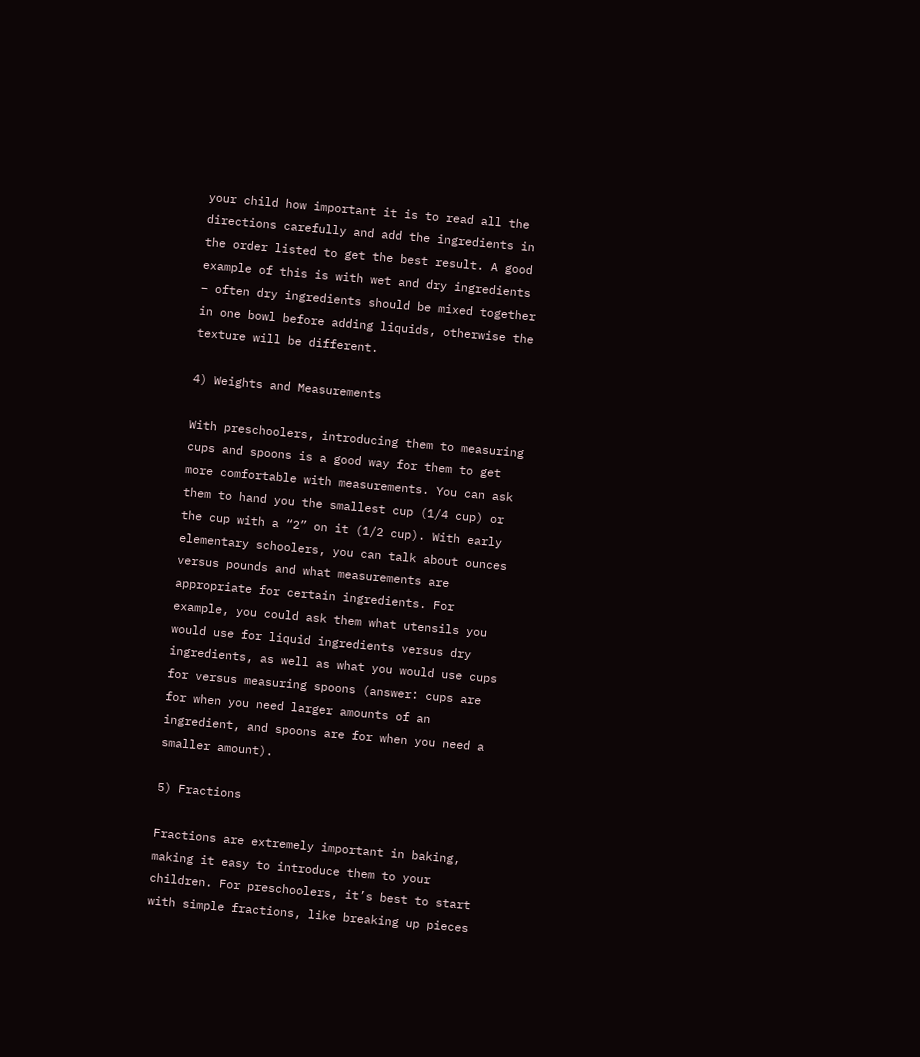your child how important it is to read all the directions carefully and add the ingredients in the order listed to get the best result. A good example of this is with wet and dry ingredients – often dry ingredients should be mixed together in one bowl before adding liquids, otherwise the texture will be different.

4) Weights and Measurements

With preschoolers, introducing them to measuring cups and spoons is a good way for them to get more comfortable with measurements. You can ask them to hand you the smallest cup (1/4 cup) or the cup with a “2” on it (1/2 cup). With early elementary schoolers, you can talk about ounces versus pounds and what measurements are appropriate for certain ingredients. For example, you could ask them what utensils you would use for liquid ingredients versus dry ingredients, as well as what you would use cups for versus measuring spoons (answer: cups are for when you need larger amounts of an ingredient, and spoons are for when you need a smaller amount).

5) Fractions

Fractions are extremely important in baking, making it easy to introduce them to your children. For preschoolers, it’s best to start with simple fractions, like breaking up pieces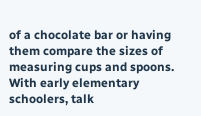of a chocolate bar or having them compare the sizes of measuring cups and spoons. With early elementary schoolers, talk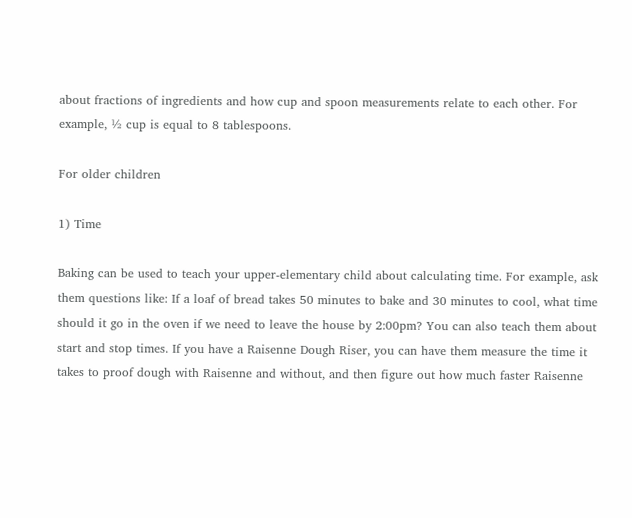about fractions of ingredients and how cup and spoon measurements relate to each other. For example, ½ cup is equal to 8 tablespoons.

For older children

1) Time

Baking can be used to teach your upper-elementary child about calculating time. For example, ask them questions like: If a loaf of bread takes 50 minutes to bake and 30 minutes to cool, what time should it go in the oven if we need to leave the house by 2:00pm? You can also teach them about start and stop times. If you have a Raisenne Dough Riser, you can have them measure the time it takes to proof dough with Raisenne and without, and then figure out how much faster Raisenne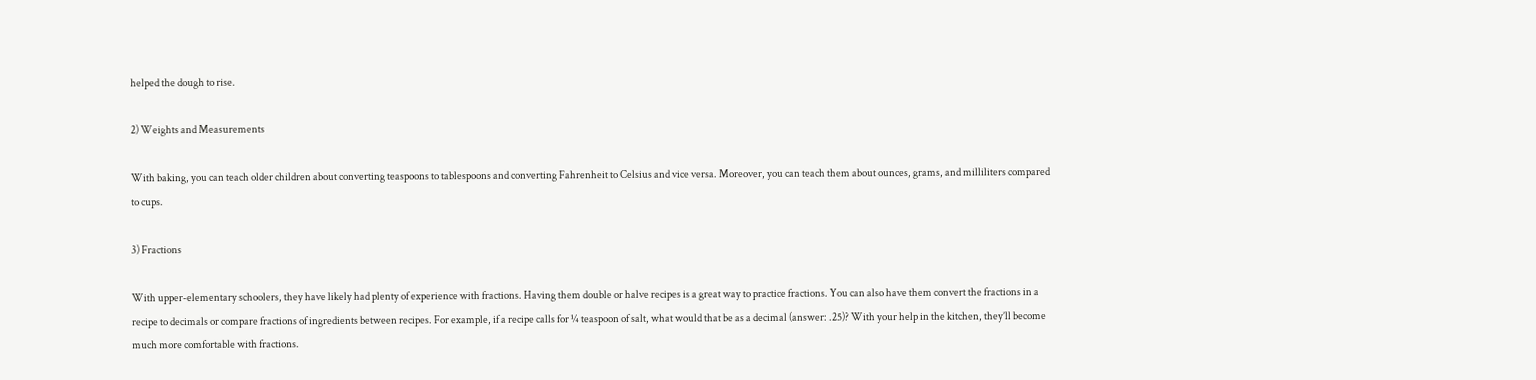helped the dough to rise.

2) Weights and Measurements

With baking, you can teach older children about converting teaspoons to tablespoons and converting Fahrenheit to Celsius and vice versa. Moreover, you can teach them about ounces, grams, and milliliters compared to cups.

3) Fractions

With upper-elementary schoolers, they have likely had plenty of experience with fractions. Having them double or halve recipes is a great way to practice fractions. You can also have them convert the fractions in a recipe to decimals or compare fractions of ingredients between recipes. For example, if a recipe calls for ¼ teaspoon of salt, what would that be as a decimal (answer: .25)? With your help in the kitchen, they’ll become much more comfortable with fractions.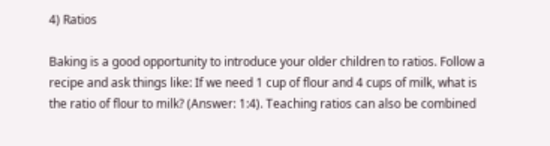4) Ratios

Baking is a good opportunity to introduce your older children to ratios. Follow a recipe and ask things like: If we need 1 cup of flour and 4 cups of milk, what is the ratio of flour to milk? (Answer: 1:4). Teaching ratios can also be combined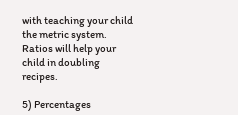with teaching your child the metric system. Ratios will help your child in doubling recipes.

5) Percentages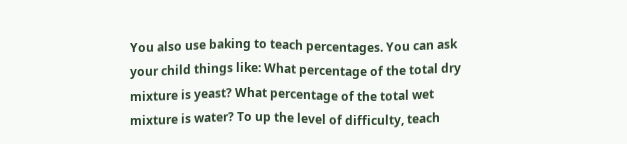You also use baking to teach percentages. You can ask your child things like: What percentage of the total dry mixture is yeast? What percentage of the total wet mixture is water? To up the level of difficulty, teach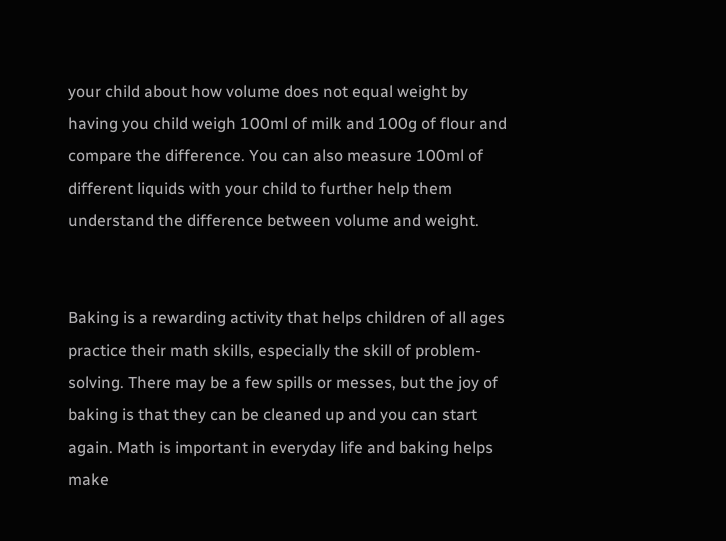your child about how volume does not equal weight by having you child weigh 100ml of milk and 100g of flour and compare the difference. You can also measure 100ml of different liquids with your child to further help them understand the difference between volume and weight.


Baking is a rewarding activity that helps children of all ages practice their math skills, especially the skill of problem-solving. There may be a few spills or messes, but the joy of baking is that they can be cleaned up and you can start again. Math is important in everyday life and baking helps make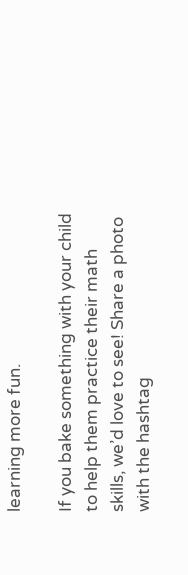learning more fun.

If you bake something with your child to help them practice their math skills, we’d love to see! Share a photo with the hashtag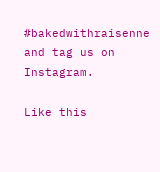#bakedwithraisenne and tag us on Instagram.

Like this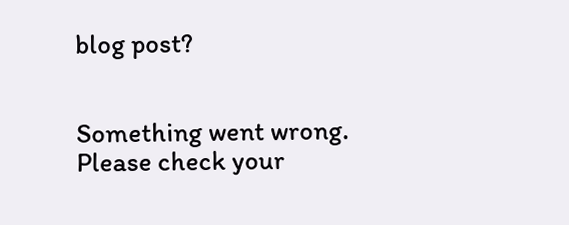blog post?


Something went wrong. Please check your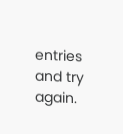entries and try again.